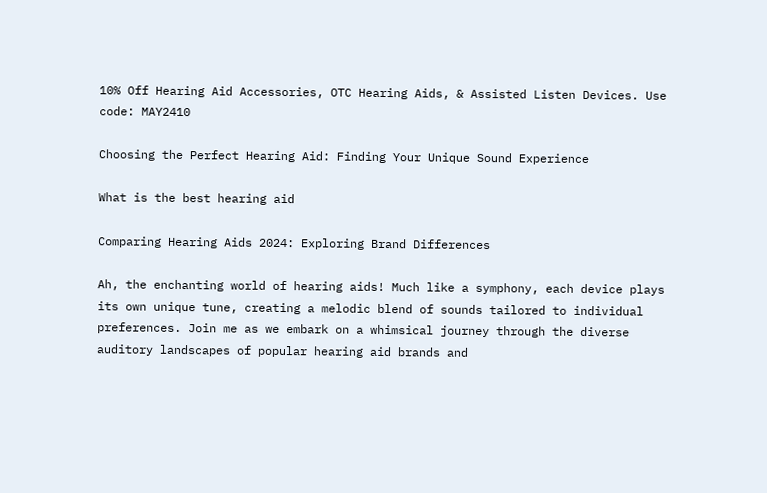10% Off Hearing Aid Accessories, OTC Hearing Aids, & Assisted Listen Devices. Use code: MAY2410

Choosing the Perfect Hearing Aid: Finding Your Unique Sound Experience

What is the best hearing aid

Comparing Hearing Aids 2024: Exploring Brand Differences

Ah, the enchanting world of hearing aids! Much like a symphony, each device plays its own unique tune, creating a melodic blend of sounds tailored to individual preferences. Join me as we embark on a whimsical journey through the diverse auditory landscapes of popular hearing aid brands and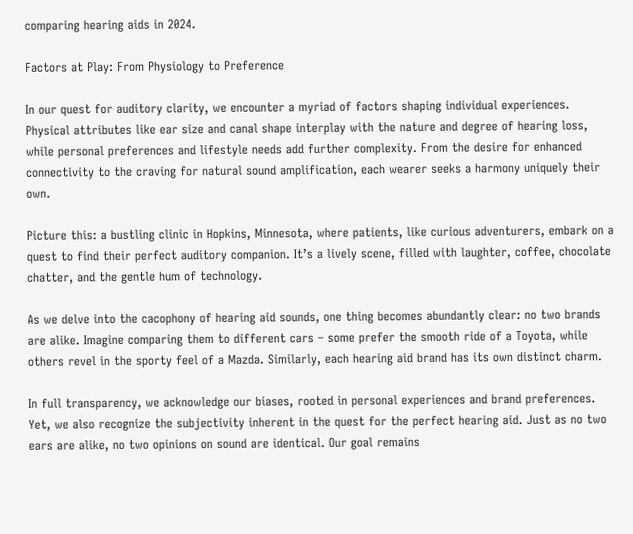comparing hearing aids in 2024.

Factors at Play: From Physiology to Preference

In our quest for auditory clarity, we encounter a myriad of factors shaping individual experiences. Physical attributes like ear size and canal shape interplay with the nature and degree of hearing loss, while personal preferences and lifestyle needs add further complexity. From the desire for enhanced connectivity to the craving for natural sound amplification, each wearer seeks a harmony uniquely their own.

Picture this: a bustling clinic in Hopkins, Minnesota, where patients, like curious adventurers, embark on a quest to find their perfect auditory companion. It’s a lively scene, filled with laughter, coffee, chocolate chatter, and the gentle hum of technology.

As we delve into the cacophony of hearing aid sounds, one thing becomes abundantly clear: no two brands are alike. Imagine comparing them to different cars – some prefer the smooth ride of a Toyota, while others revel in the sporty feel of a Mazda. Similarly, each hearing aid brand has its own distinct charm.

In full transparency, we acknowledge our biases, rooted in personal experiences and brand preferences. Yet, we also recognize the subjectivity inherent in the quest for the perfect hearing aid. Just as no two ears are alike, no two opinions on sound are identical. Our goal remains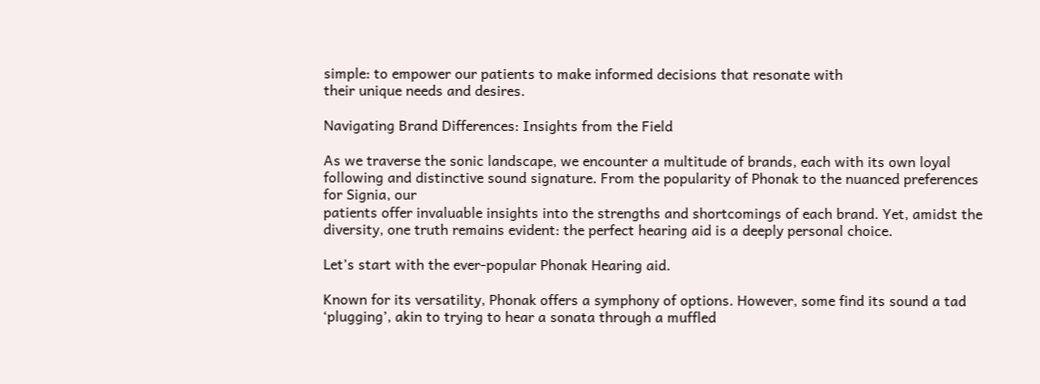simple: to empower our patients to make informed decisions that resonate with
their unique needs and desires.

Navigating Brand Differences: Insights from the Field

As we traverse the sonic landscape, we encounter a multitude of brands, each with its own loyal following and distinctive sound signature. From the popularity of Phonak to the nuanced preferences for Signia, our
patients offer invaluable insights into the strengths and shortcomings of each brand. Yet, amidst the diversity, one truth remains evident: the perfect hearing aid is a deeply personal choice.

Let’s start with the ever-popular Phonak Hearing aid.

Known for its versatility, Phonak offers a symphony of options. However, some find its sound a tad ‘plugging’, akin to trying to hear a sonata through a muffled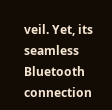veil. Yet, its seamless Bluetooth connection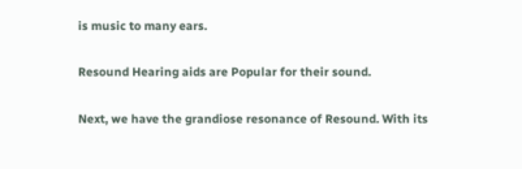is music to many ears.

Resound Hearing aids are Popular for their sound.

Next, we have the grandiose resonance of Resound. With its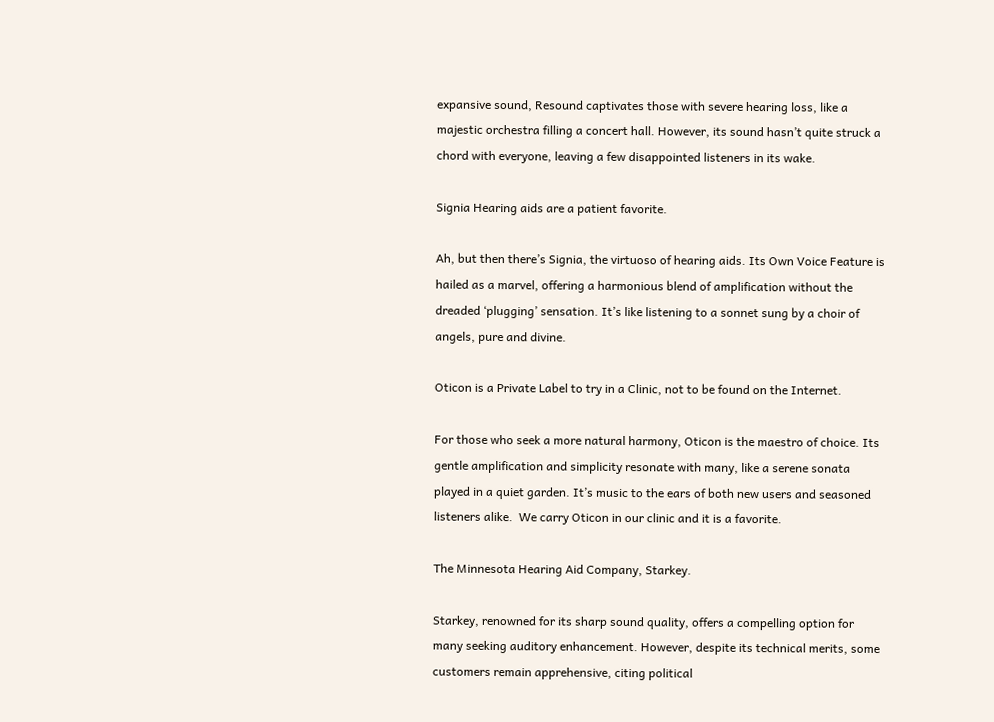expansive sound, Resound captivates those with severe hearing loss, like a majestic orchestra filling a concert hall. However, its sound hasn’t quite struck a chord with everyone, leaving a few disappointed listeners in its wake.

Signia Hearing aids are a patient favorite.

Ah, but then there’s Signia, the virtuoso of hearing aids. Its Own Voice Feature is hailed as a marvel, offering a harmonious blend of amplification without the dreaded ‘plugging’ sensation. It’s like listening to a sonnet sung by a choir of angels, pure and divine.

Oticon is a Private Label to try in a Clinic, not to be found on the Internet.

For those who seek a more natural harmony, Oticon is the maestro of choice. Its gentle amplification and simplicity resonate with many, like a serene sonata played in a quiet garden. It’s music to the ears of both new users and seasoned listeners alike.  We carry Oticon in our clinic and it is a favorite.

The Minnesota Hearing Aid Company, Starkey.

Starkey, renowned for its sharp sound quality, offers a compelling option for many seeking auditory enhancement. However, despite its technical merits, some customers remain apprehensive, citing political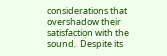considerations that overshadow their satisfaction with the sound.  Despite its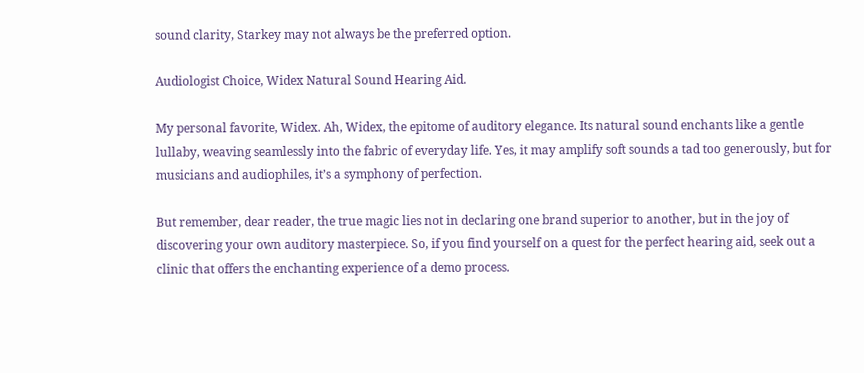sound clarity, Starkey may not always be the preferred option.

Audiologist Choice, Widex Natural Sound Hearing Aid.

My personal favorite, Widex. Ah, Widex, the epitome of auditory elegance. Its natural sound enchants like a gentle lullaby, weaving seamlessly into the fabric of everyday life. Yes, it may amplify soft sounds a tad too generously, but for musicians and audiophiles, it’s a symphony of perfection.

But remember, dear reader, the true magic lies not in declaring one brand superior to another, but in the joy of discovering your own auditory masterpiece. So, if you find yourself on a quest for the perfect hearing aid, seek out a clinic that offers the enchanting experience of a demo process.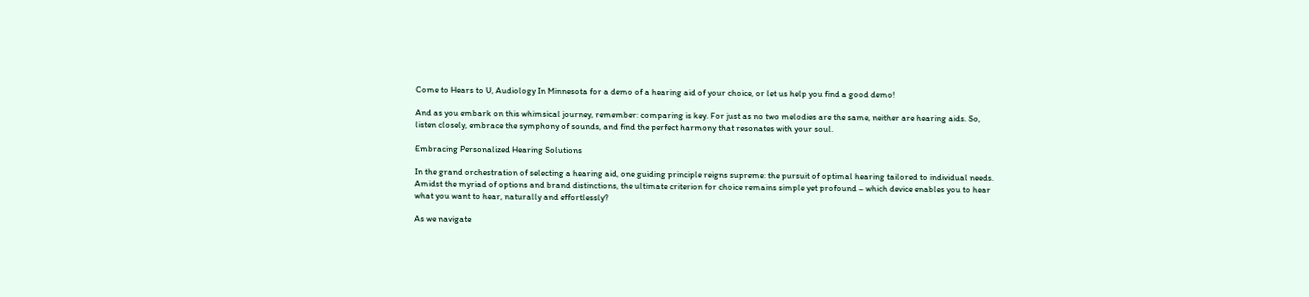Come to Hears to U, Audiology In Minnesota for a demo of a hearing aid of your choice, or let us help you find a good demo!

And as you embark on this whimsical journey, remember: comparing is key. For just as no two melodies are the same, neither are hearing aids. So, listen closely, embrace the symphony of sounds, and find the perfect harmony that resonates with your soul.

Embracing Personalized Hearing Solutions

In the grand orchestration of selecting a hearing aid, one guiding principle reigns supreme: the pursuit of optimal hearing tailored to individual needs. Amidst the myriad of options and brand distinctions, the ultimate criterion for choice remains simple yet profound – which device enables you to hear what you want to hear, naturally and effortlessly?

As we navigate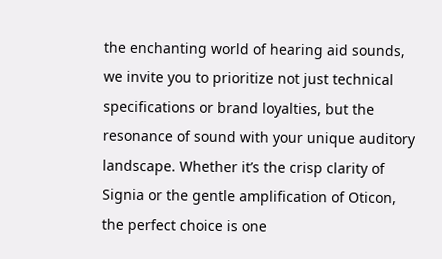the enchanting world of hearing aid sounds, we invite you to prioritize not just technical specifications or brand loyalties, but the resonance of sound with your unique auditory landscape. Whether it’s the crisp clarity of Signia or the gentle amplification of Oticon, the perfect choice is one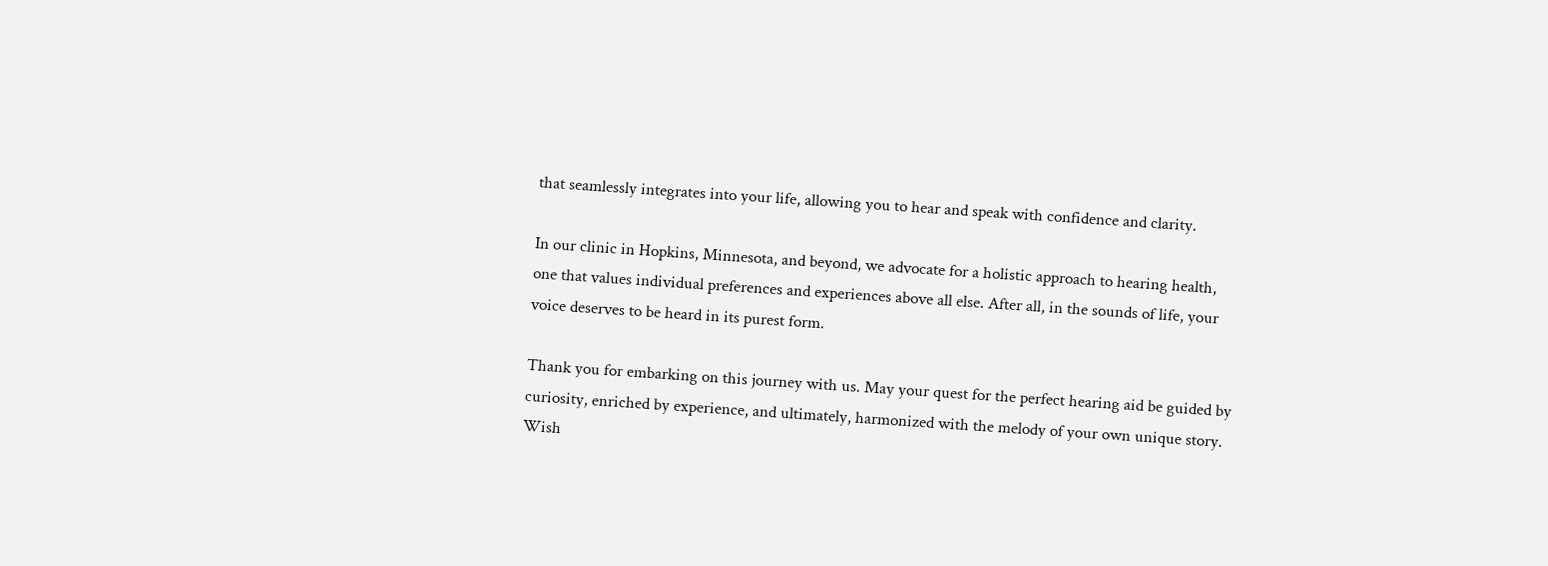that seamlessly integrates into your life, allowing you to hear and speak with confidence and clarity.

In our clinic in Hopkins, Minnesota, and beyond, we advocate for a holistic approach to hearing health, one that values individual preferences and experiences above all else. After all, in the sounds of life, your voice deserves to be heard in its purest form.

Thank you for embarking on this journey with us. May your quest for the perfect hearing aid be guided by curiosity, enriched by experience, and ultimately, harmonized with the melody of your own unique story. Wish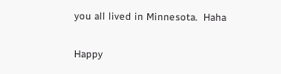you all lived in Minnesota.  Haha

Happy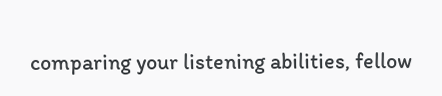comparing your listening abilities, fellow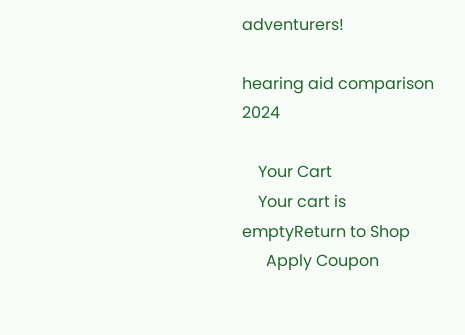adventurers!

hearing aid comparison 2024

    Your Cart
    Your cart is emptyReturn to Shop
      Apply Coupon